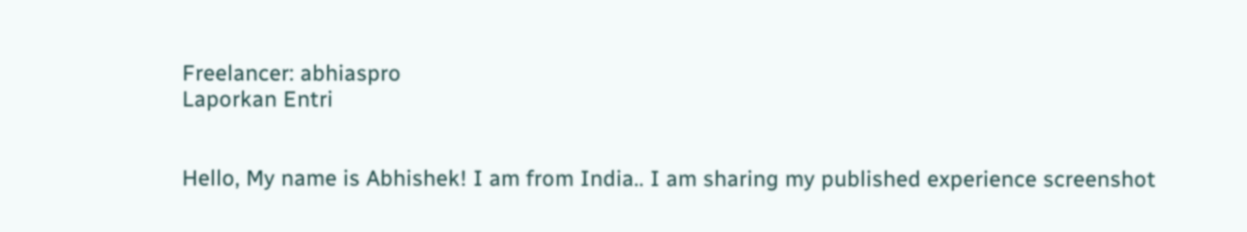Freelancer: abhiaspro
Laporkan Entri


Hello, My name is Abhishek! I am from India.. I am sharing my published experience screenshot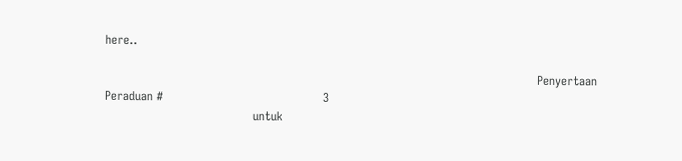here..

                                                                                                            Penyertaan Peraduan #                                        3
                                     untuk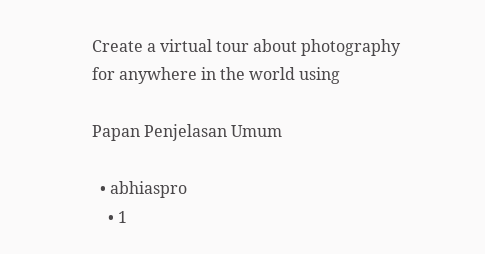Create a virtual tour about photography for anywhere in the world using

Papan Penjelasan Umum

  • abhiaspro
    • 1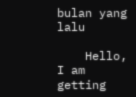bulan yang lalu

    Hello, I am getting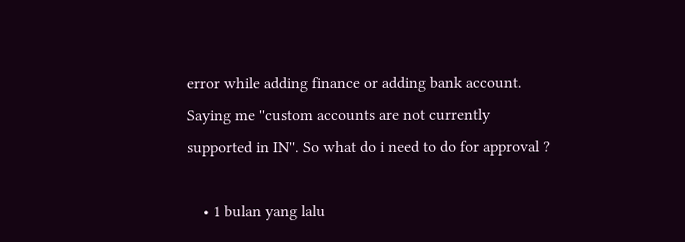error while adding finance or adding bank account. Saying me ''custom accounts are not currently supported in IN''. So what do i need to do for approval ?

    • 1 bulan yang lalu